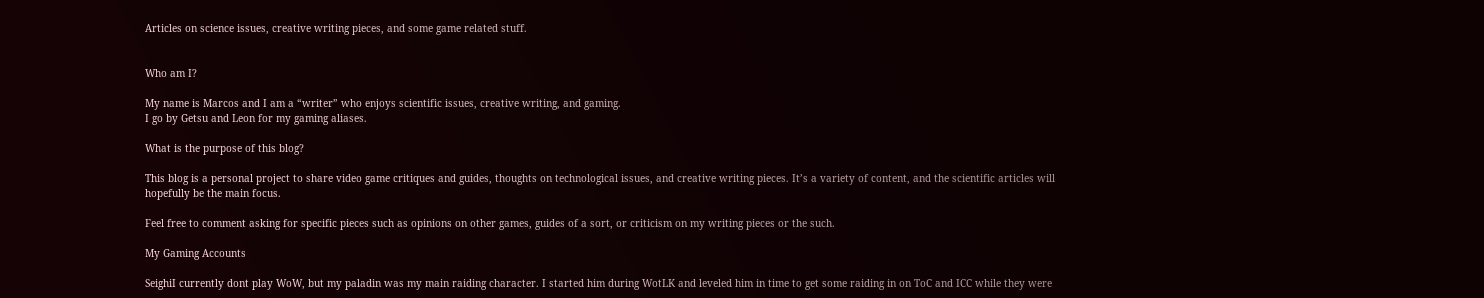Articles on science issues, creative writing pieces, and some game related stuff.


Who am I?

My name is Marcos and I am a “writer” who enjoys scientific issues, creative writing, and gaming.
I go by Getsu and Leon for my gaming aliases.

What is the purpose of this blog?

This blog is a personal project to share video game critiques and guides, thoughts on technological issues, and creative writing pieces. It’s a variety of content, and the scientific articles will hopefully be the main focus.

Feel free to comment asking for specific pieces such as opinions on other games, guides of a sort, or criticism on my writing pieces or the such.

My Gaming Accounts

SeighiI currently dont play WoW, but my paladin was my main raiding character. I started him during WotLK and leveled him in time to get some raiding in on ToC and ICC while they were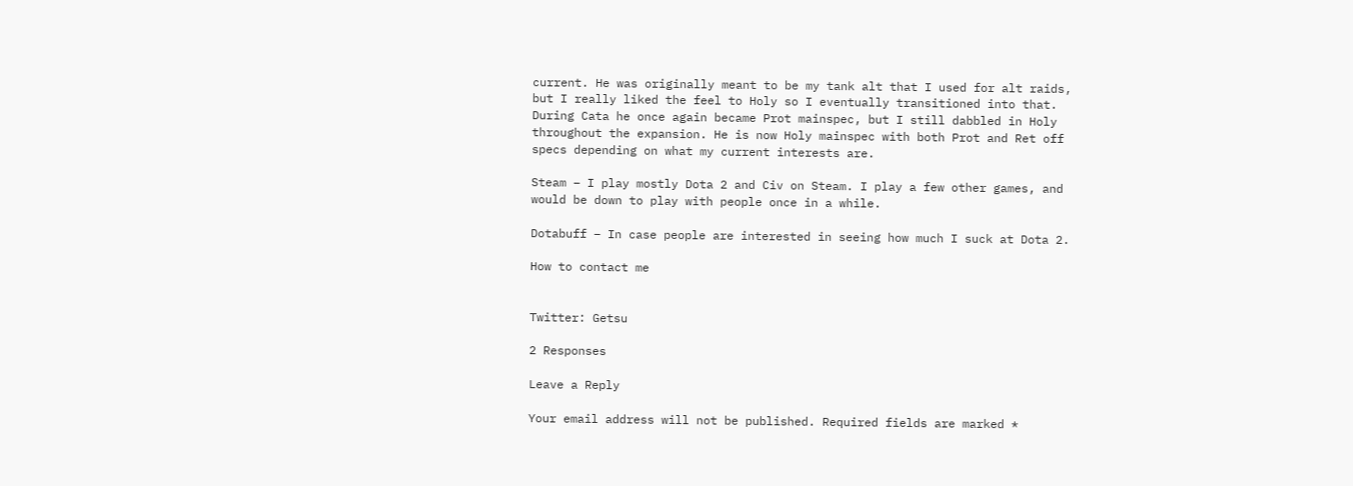current. He was originally meant to be my tank alt that I used for alt raids, but I really liked the feel to Holy so I eventually transitioned into that. During Cata he once again became Prot mainspec, but I still dabbled in Holy throughout the expansion. He is now Holy mainspec with both Prot and Ret off specs depending on what my current interests are.

Steam – I play mostly Dota 2 and Civ on Steam. I play a few other games, and would be down to play with people once in a while.

Dotabuff – In case people are interested in seeing how much I suck at Dota 2.

How to contact me


Twitter: Getsu

2 Responses

Leave a Reply

Your email address will not be published. Required fields are marked *